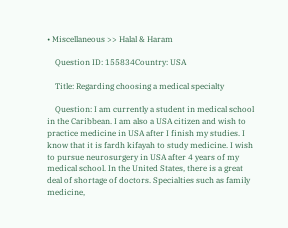• Miscellaneous >> Halal & Haram

    Question ID: 155834Country: USA

    Title: Regarding choosing a medical specialty

    Question: I am currently a student in medical school in the Caribbean. I am also a USA citizen and wish to practice medicine in USA after I finish my studies. I know that it is fardh kifayah to study medicine. I wish to pursue neurosurgery in USA after 4 years of my medical school. In the United States, there is a great deal of shortage of doctors. Specialties such as family medicine,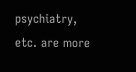psychiatry, etc. are more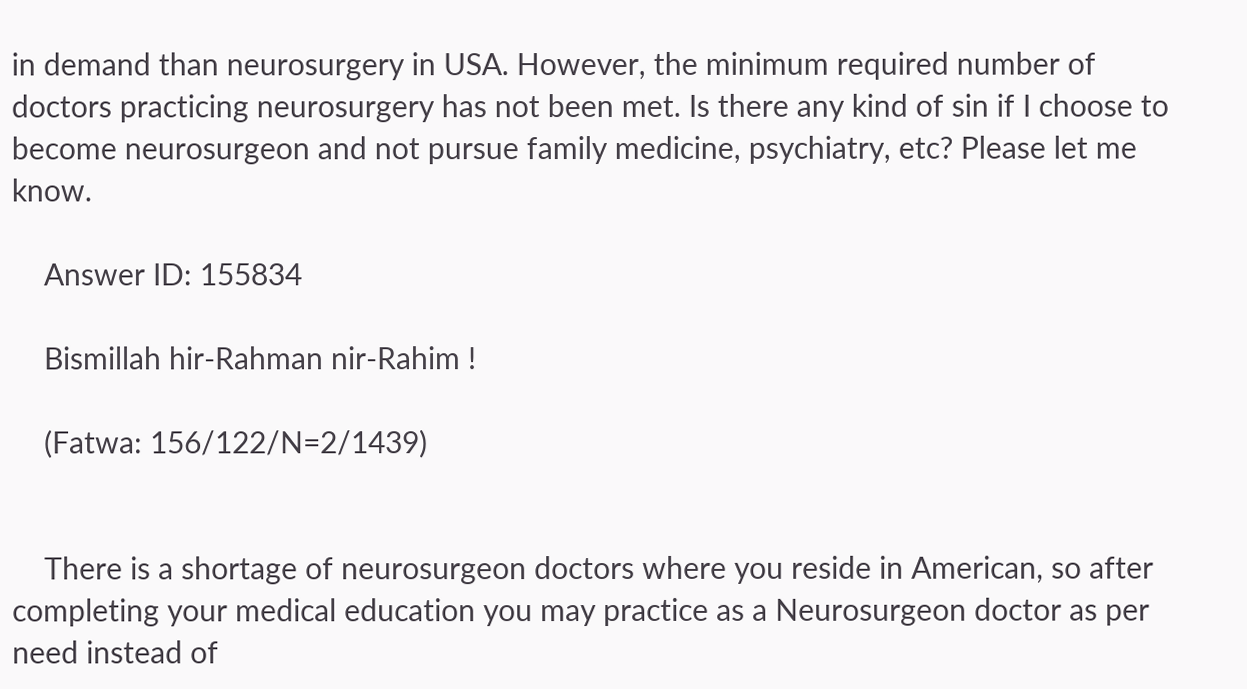in demand than neurosurgery in USA. However, the minimum required number of doctors practicing neurosurgery has not been met. Is there any kind of sin if I choose to become neurosurgeon and not pursue family medicine, psychiatry, etc? Please let me know.

    Answer ID: 155834

    Bismillah hir-Rahman nir-Rahim !

    (Fatwa: 156/122/N=2/1439)


    There is a shortage of neurosurgeon doctors where you reside in American, so after completing your medical education you may practice as a Neurosurgeon doctor as per need instead of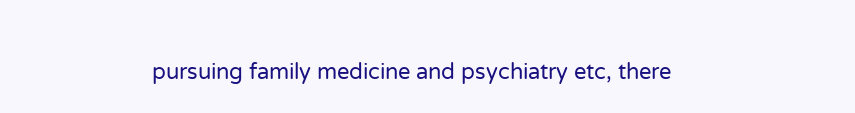pursuing family medicine and psychiatry etc, there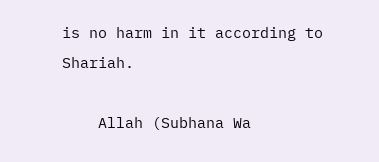is no harm in it according to Shariah.

    Allah (Subhana Wa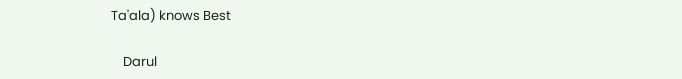Ta'ala) knows Best

    Darul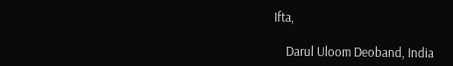Ifta,

    Darul Uloom Deoband, India